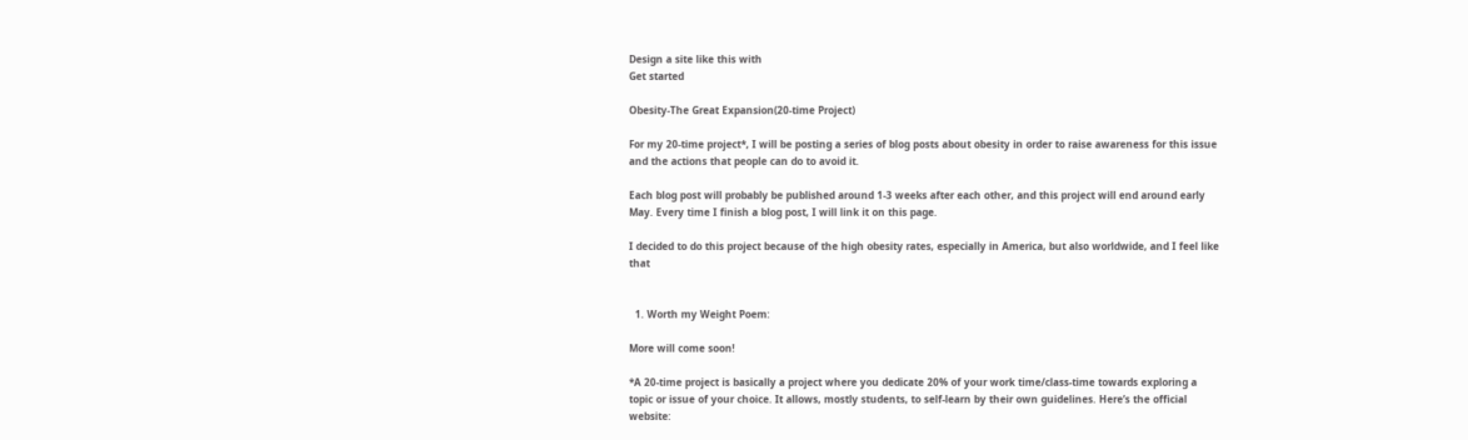Design a site like this with
Get started

Obesity-The Great Expansion(20-time Project)

For my 20-time project*, I will be posting a series of blog posts about obesity in order to raise awareness for this issue and the actions that people can do to avoid it.

Each blog post will probably be published around 1-3 weeks after each other, and this project will end around early May. Every time I finish a blog post, I will link it on this page.

I decided to do this project because of the high obesity rates, especially in America, but also worldwide, and I feel like that


  1. Worth my Weight Poem:

More will come soon!

*A 20-time project is basically a project where you dedicate 20% of your work time/class-time towards exploring a topic or issue of your choice. It allows, mostly students, to self-learn by their own guidelines. Here’s the official website: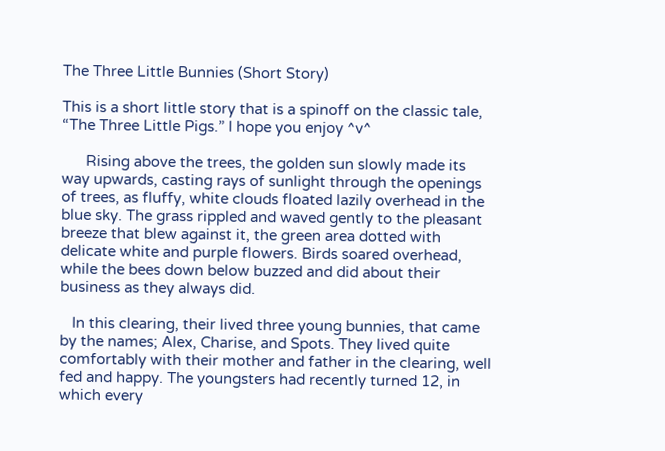The Three Little Bunnies (Short Story)

This is a short little story that is a spinoff on the classic tale, “The Three Little Pigs.” I hope you enjoy ^v^

      Rising above the trees, the golden sun slowly made its way upwards, casting rays of sunlight through the openings of trees, as fluffy, white clouds floated lazily overhead in the blue sky. The grass rippled and waved gently to the pleasant breeze that blew against it, the green area dotted with delicate white and purple flowers. Birds soared overhead, while the bees down below buzzed and did about their business as they always did.

   In this clearing, their lived three young bunnies, that came by the names; Alex, Charise, and Spots. They lived quite comfortably with their mother and father in the clearing, well fed and happy. The youngsters had recently turned 12, in which every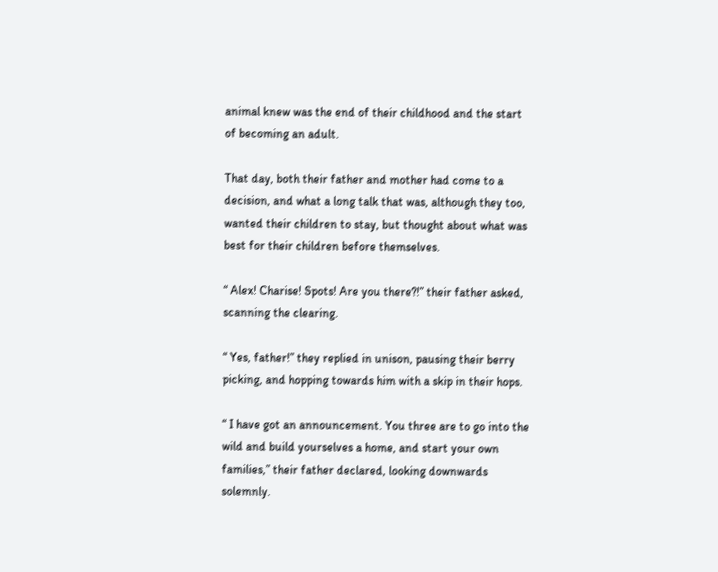animal knew was the end of their childhood and the start of becoming an adult.

That day, both their father and mother had come to a decision, and what a long talk that was, although they too, wanted their children to stay, but thought about what was best for their children before themselves.

“ Alex! Charise! Spots! Are you there?!” their father asked, scanning the clearing.

“ Yes, father!” they replied in unison, pausing their berry picking, and hopping towards him with a skip in their hops.

“ I have got an announcement. You three are to go into the wild and build yourselves a home, and start your own families,” their father declared, looking downwards solemnly.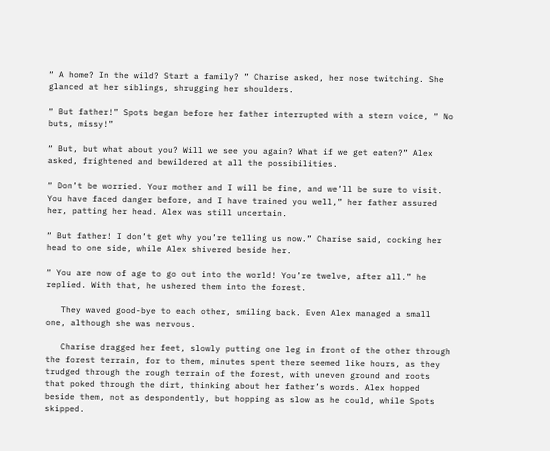“ A home? In the wild? Start a family? ” Charise asked, her nose twitching. She glanced at her siblings, shrugging her shoulders.

“ But father!” Spots began before her father interrupted with a stern voice, “ No buts, missy!”

“ But, but what about you? Will we see you again? What if we get eaten?” Alex asked, frightened and bewildered at all the possibilities.

“ Don’t be worried. Your mother and I will be fine, and we’ll be sure to visit. You have faced danger before, and I have trained you well,” her father assured her, patting her head. Alex was still uncertain.

“ But father! I don’t get why you’re telling us now.” Charise said, cocking her head to one side, while Alex shivered beside her.

“ You are now of age to go out into the world! You’re twelve, after all.” he replied. With that, he ushered them into the forest.

   They waved good-bye to each other, smiling back. Even Alex managed a small one, although she was nervous.

   Charise dragged her feet, slowly putting one leg in front of the other through the forest terrain, for to them, minutes spent there seemed like hours, as they trudged through the rough terrain of the forest, with uneven ground and roots that poked through the dirt, thinking about her father’s words. Alex hopped beside them, not as despondently, but hopping as slow as he could, while Spots skipped.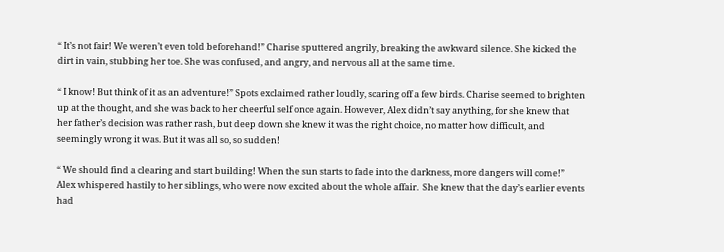“ It’s not fair! We weren’t even told beforehand!” Charise sputtered angrily, breaking the awkward silence. She kicked the dirt in vain, stubbing her toe. She was confused, and angry, and nervous all at the same time.

“ I know! But think of it as an adventure!” Spots exclaimed rather loudly, scaring off a few birds. Charise seemed to brighten up at the thought, and she was back to her cheerful self once again. However, Alex didn’t say anything, for she knew that her father’s decision was rather rash, but deep down she knew it was the right choice, no matter how difficult, and seemingly wrong it was. But it was all so, so sudden!

“ We should find a clearing and start building! When the sun starts to fade into the darkness, more dangers will come!” Alex whispered hastily to her siblings, who were now excited about the whole affair.  She knew that the day’s earlier events had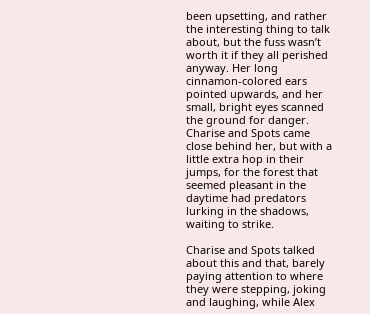been upsetting, and rather the interesting thing to talk about, but the fuss wasn’t worth it if they all perished anyway. Her long cinnamon-colored ears pointed upwards, and her small, bright eyes scanned the ground for danger. Charise and Spots came close behind her, but with a little extra hop in their jumps, for the forest that seemed pleasant in the daytime had predators lurking in the shadows, waiting to strike.

Charise and Spots talked about this and that, barely paying attention to where they were stepping, joking and laughing, while Alex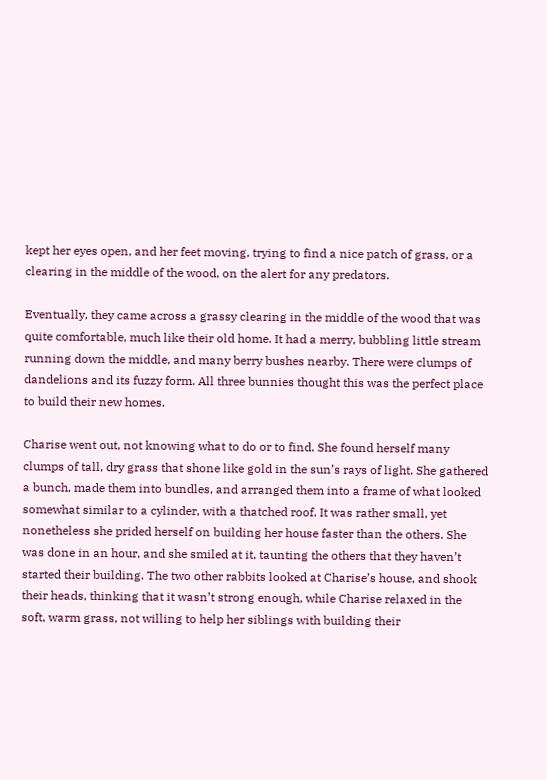kept her eyes open, and her feet moving, trying to find a nice patch of grass, or a clearing in the middle of the wood, on the alert for any predators.

Eventually, they came across a grassy clearing in the middle of the wood that was quite comfortable, much like their old home. It had a merry, bubbling little stream running down the middle, and many berry bushes nearby. There were clumps of dandelions and its fuzzy form. All three bunnies thought this was the perfect place to build their new homes.

Charise went out, not knowing what to do or to find. She found herself many clumps of tall, dry grass that shone like gold in the sun’s rays of light. She gathered a bunch, made them into bundles, and arranged them into a frame of what looked somewhat similar to a cylinder, with a thatched roof. It was rather small, yet nonetheless she prided herself on building her house faster than the others. She was done in an hour, and she smiled at it, taunting the others that they haven’t started their building. The two other rabbits looked at Charise’s house, and shook their heads, thinking that it wasn’t strong enough, while Charise relaxed in the soft, warm grass, not willing to help her siblings with building their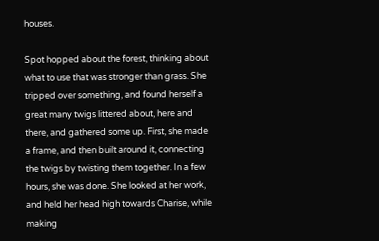houses.

Spot hopped about the forest, thinking about what to use that was stronger than grass. She tripped over something, and found herself a great many twigs littered about, here and there, and gathered some up. First, she made a frame, and then built around it, connecting the twigs by twisting them together. In a few hours, she was done. She looked at her work, and held her head high towards Charise, while making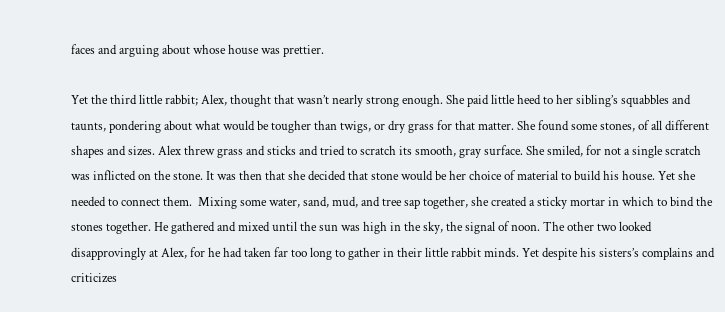faces and arguing about whose house was prettier.

Yet the third little rabbit; Alex, thought that wasn’t nearly strong enough. She paid little heed to her sibling’s squabbles and taunts, pondering about what would be tougher than twigs, or dry grass for that matter. She found some stones, of all different shapes and sizes. Alex threw grass and sticks and tried to scratch its smooth, gray surface. She smiled, for not a single scratch was inflicted on the stone. It was then that she decided that stone would be her choice of material to build his house. Yet she needed to connect them.  Mixing some water, sand, mud, and tree sap together, she created a sticky mortar in which to bind the stones together. He gathered and mixed until the sun was high in the sky, the signal of noon. The other two looked disapprovingly at Alex, for he had taken far too long to gather in their little rabbit minds. Yet despite his sisters’s complains and criticizes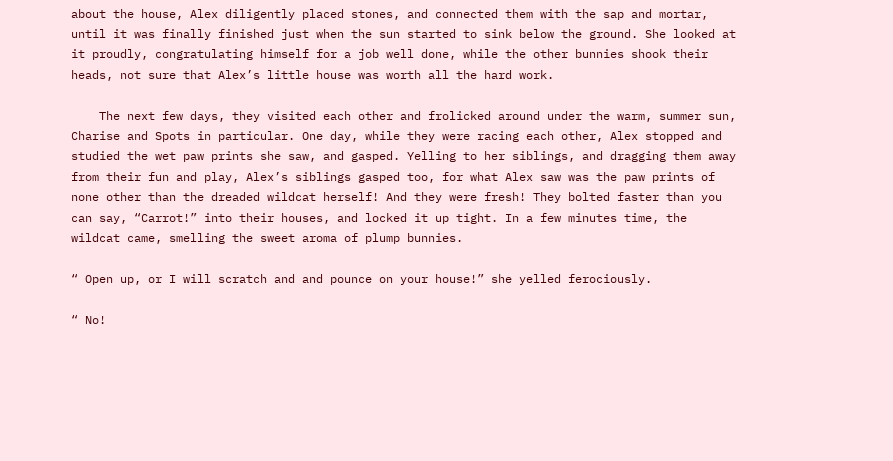about the house, Alex diligently placed stones, and connected them with the sap and mortar, until it was finally finished just when the sun started to sink below the ground. She looked at it proudly, congratulating himself for a job well done, while the other bunnies shook their heads, not sure that Alex’s little house was worth all the hard work.

    The next few days, they visited each other and frolicked around under the warm, summer sun, Charise and Spots in particular. One day, while they were racing each other, Alex stopped and studied the wet paw prints she saw, and gasped. Yelling to her siblings, and dragging them away from their fun and play, Alex’s siblings gasped too, for what Alex saw was the paw prints of none other than the dreaded wildcat herself! And they were fresh! They bolted faster than you can say, “Carrot!” into their houses, and locked it up tight. In a few minutes time, the wildcat came, smelling the sweet aroma of plump bunnies.

“ Open up, or I will scratch and and pounce on your house!” she yelled ferociously.

“ No!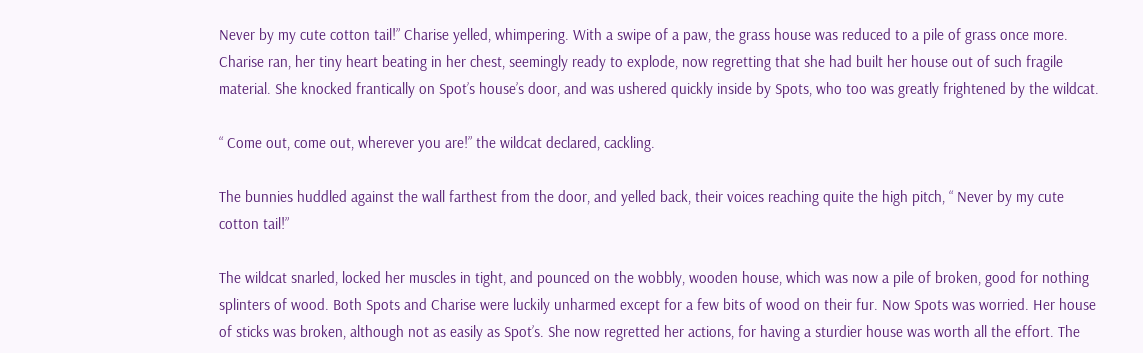Never by my cute cotton tail!” Charise yelled, whimpering. With a swipe of a paw, the grass house was reduced to a pile of grass once more. Charise ran, her tiny heart beating in her chest, seemingly ready to explode, now regretting that she had built her house out of such fragile material. She knocked frantically on Spot’s house’s door, and was ushered quickly inside by Spots, who too was greatly frightened by the wildcat.

“ Come out, come out, wherever you are!” the wildcat declared, cackling.

The bunnies huddled against the wall farthest from the door, and yelled back, their voices reaching quite the high pitch, “ Never by my cute cotton tail!”

The wildcat snarled, locked her muscles in tight, and pounced on the wobbly, wooden house, which was now a pile of broken, good for nothing splinters of wood. Both Spots and Charise were luckily unharmed except for a few bits of wood on their fur. Now Spots was worried. Her house of sticks was broken, although not as easily as Spot’s. She now regretted her actions, for having a sturdier house was worth all the effort. The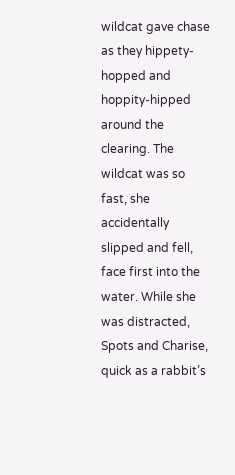wildcat gave chase as they hippety-hopped and hoppity-hipped around the clearing. The wildcat was so fast, she accidentally slipped and fell, face first into the water. While she was distracted, Spots and Charise, quick as a rabbit’s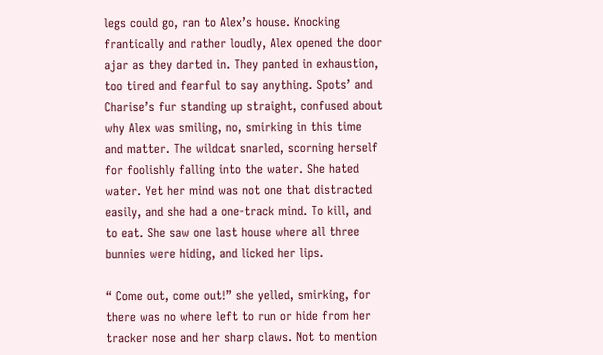legs could go, ran to Alex’s house. Knocking frantically and rather loudly, Alex opened the door ajar as they darted in. They panted in exhaustion, too tired and fearful to say anything. Spots’ and Charise’s fur standing up straight, confused about why Alex was smiling, no, smirking in this time and matter. The wildcat snarled, scorning herself for foolishly falling into the water. She hated water. Yet her mind was not one that distracted easily, and she had a one-track mind. To kill, and to eat. She saw one last house where all three bunnies were hiding, and licked her lips.

“ Come out, come out!” she yelled, smirking, for there was no where left to run or hide from her tracker nose and her sharp claws. Not to mention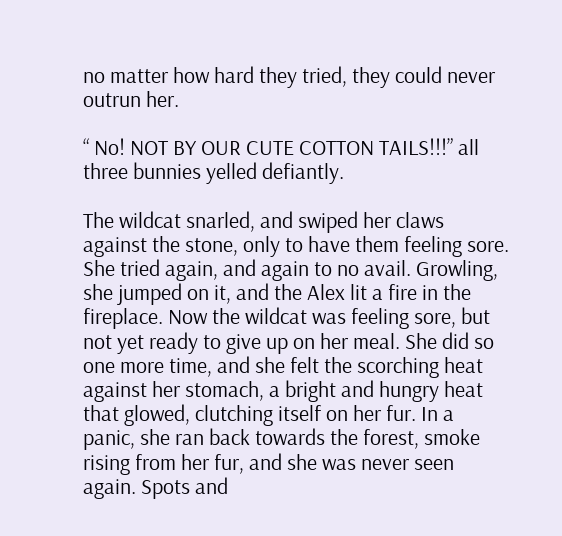no matter how hard they tried, they could never outrun her.

“ No! NOT BY OUR CUTE COTTON TAILS!!!” all three bunnies yelled defiantly.

The wildcat snarled, and swiped her claws against the stone, only to have them feeling sore. She tried again, and again to no avail. Growling, she jumped on it, and the Alex lit a fire in the fireplace. Now the wildcat was feeling sore, but not yet ready to give up on her meal. She did so one more time, and she felt the scorching heat against her stomach, a bright and hungry heat that glowed, clutching itself on her fur. In a panic, she ran back towards the forest, smoke rising from her fur, and she was never seen again. Spots and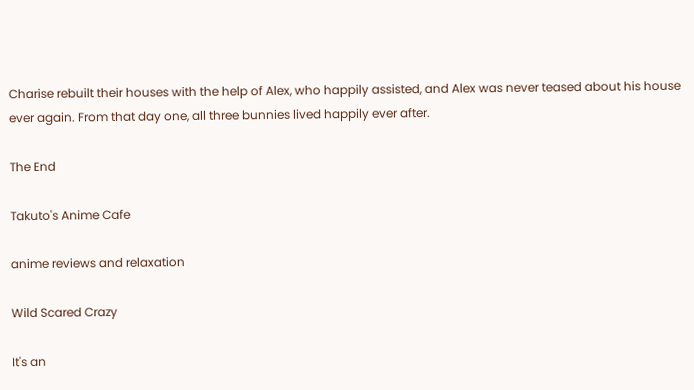Charise rebuilt their houses with the help of Alex, who happily assisted, and Alex was never teased about his house ever again. From that day one, all three bunnies lived happily ever after.

The End

Takuto's Anime Cafe

anime reviews and relaxation

Wild Scared Crazy

It's an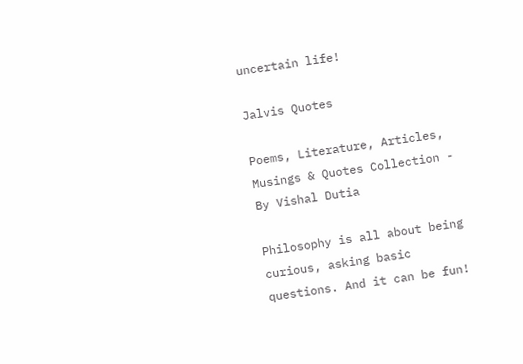uncertain life!

Jalvis Quotes

Poems, Literature, Articles, Musings & Quotes Collection - By Vishal Dutia

Philosophy is all about being curious, asking basic questions. And it can be fun!